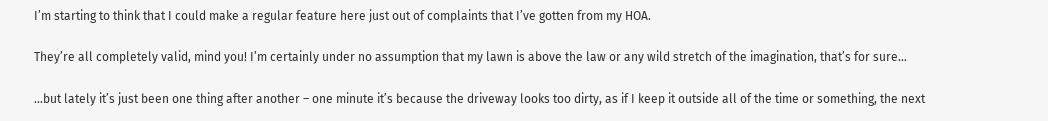I’m starting to think that I could make a regular feature here just out of complaints that I’ve gotten from my HOA.

They’re all completely valid, mind you! I’m certainly under no assumption that my lawn is above the law or any wild stretch of the imagination, that’s for sure…

…but lately it’s just been one thing after another – one minute it’s because the driveway looks too dirty, as if I keep it outside all of the time or something, the next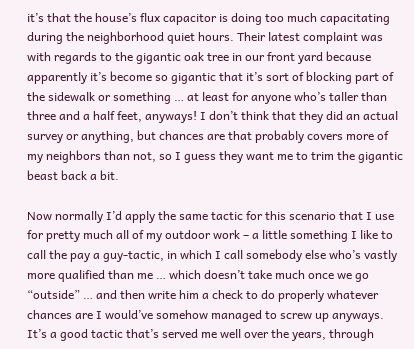it’s that the house’s flux capacitor is doing too much capacitating during the neighborhood quiet hours. Their latest complaint was with regards to the gigantic oak tree in our front yard because apparently it’s become so gigantic that it’s sort of blocking part of the sidewalk or something … at least for anyone who’s taller than three and a half feet, anyways! I don’t think that they did an actual survey or anything, but chances are that probably covers more of my neighbors than not, so I guess they want me to trim the gigantic beast back a bit.

Now normally I’d apply the same tactic for this scenario that I use for pretty much all of my outdoor work – a little something I like to call the pay a guy-tactic, in which I call somebody else who’s vastly more qualified than me … which doesn’t take much once we go “outside” … and then write him a check to do properly whatever chances are I would’ve somehow managed to screw up anyways. It’s a good tactic that’s served me well over the years, through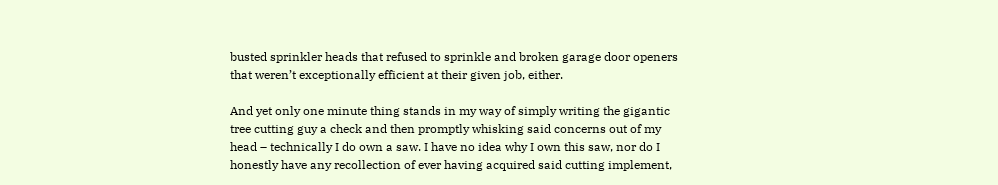busted sprinkler heads that refused to sprinkle and broken garage door openers that weren’t exceptionally efficient at their given job, either.

And yet only one minute thing stands in my way of simply writing the gigantic tree cutting guy a check and then promptly whisking said concerns out of my head – technically I do own a saw. I have no idea why I own this saw, nor do I honestly have any recollection of ever having acquired said cutting implement,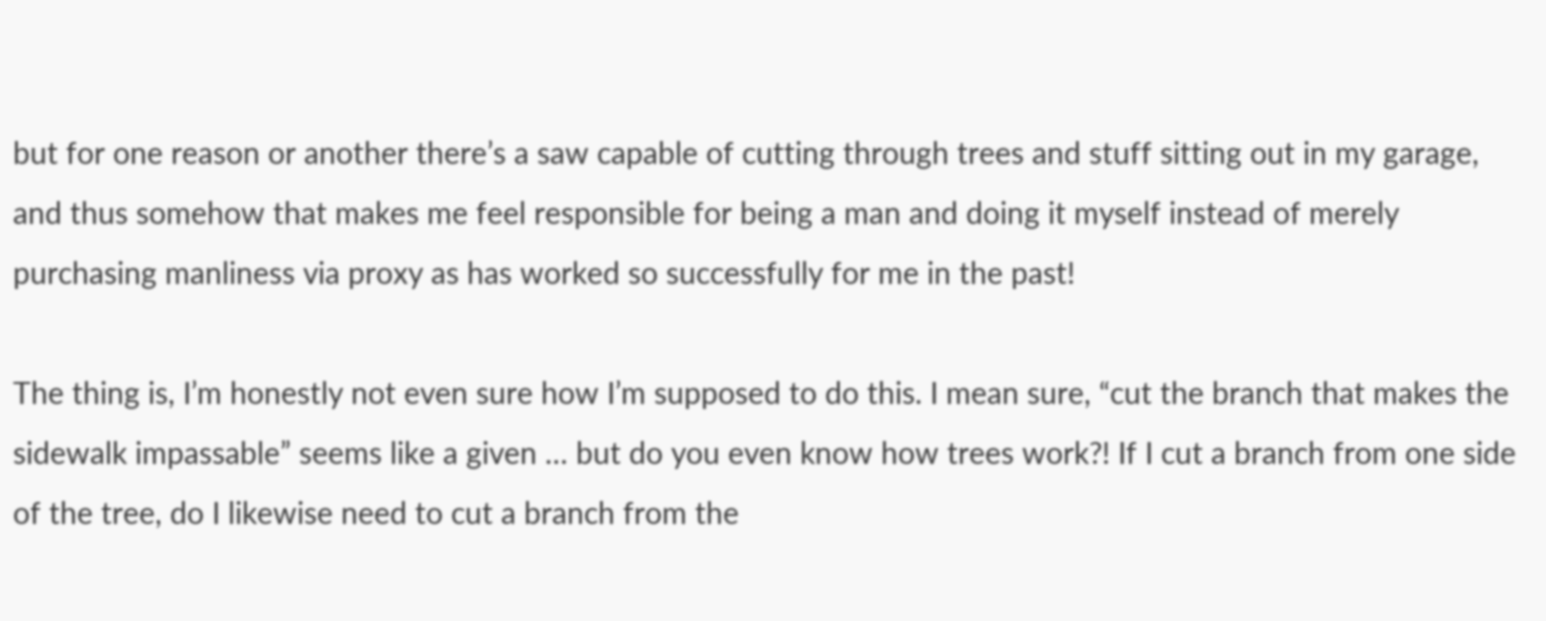but for one reason or another there’s a saw capable of cutting through trees and stuff sitting out in my garage, and thus somehow that makes me feel responsible for being a man and doing it myself instead of merely purchasing manliness via proxy as has worked so successfully for me in the past!

The thing is, I’m honestly not even sure how I’m supposed to do this. I mean sure, “cut the branch that makes the sidewalk impassable” seems like a given … but do you even know how trees work?! If I cut a branch from one side of the tree, do I likewise need to cut a branch from the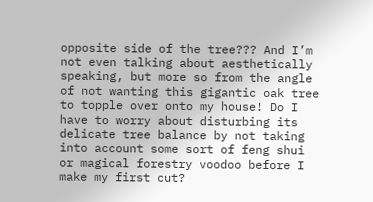opposite side of the tree??? And I’m not even talking about aesthetically speaking, but more so from the angle of not wanting this gigantic oak tree to topple over onto my house! Do I have to worry about disturbing its delicate tree balance by not taking into account some sort of feng shui or magical forestry voodoo before I make my first cut?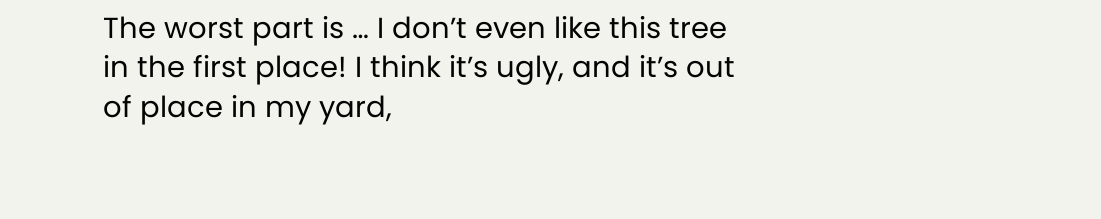The worst part is … I don’t even like this tree in the first place! I think it’s ugly, and it’s out of place in my yard,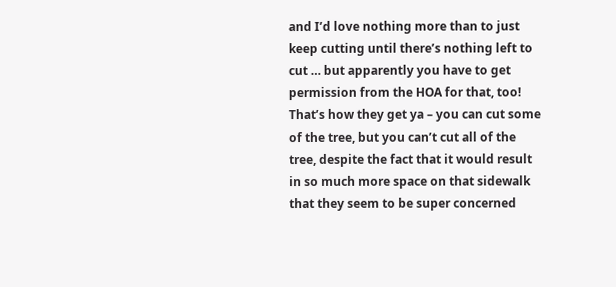and I’d love nothing more than to just keep cutting until there’s nothing left to cut … but apparently you have to get permission from the HOA for that, too! That’s how they get ya – you can cut some of the tree, but you can’t cut all of the tree, despite the fact that it would result in so much more space on that sidewalk that they seem to be super concerned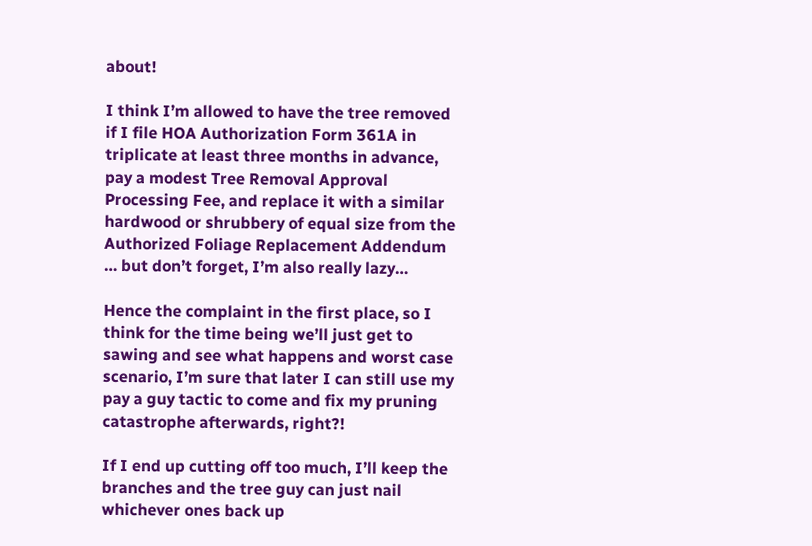about!

I think I’m allowed to have the tree removed if I file HOA Authorization Form 361A in triplicate at least three months in advance, pay a modest Tree Removal Approval Processing Fee, and replace it with a similar hardwood or shrubbery of equal size from the Authorized Foliage Replacement Addendum … but don’t forget, I’m also really lazy…

Hence the complaint in the first place, so I think for the time being we’ll just get to sawing and see what happens and worst case scenario, I’m sure that later I can still use my pay a guy tactic to come and fix my pruning catastrophe afterwards, right?!

If I end up cutting off too much, I’ll keep the branches and the tree guy can just nail whichever ones back up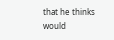that he thinks would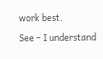work best.

See – I understand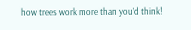how trees work more than you’d think!